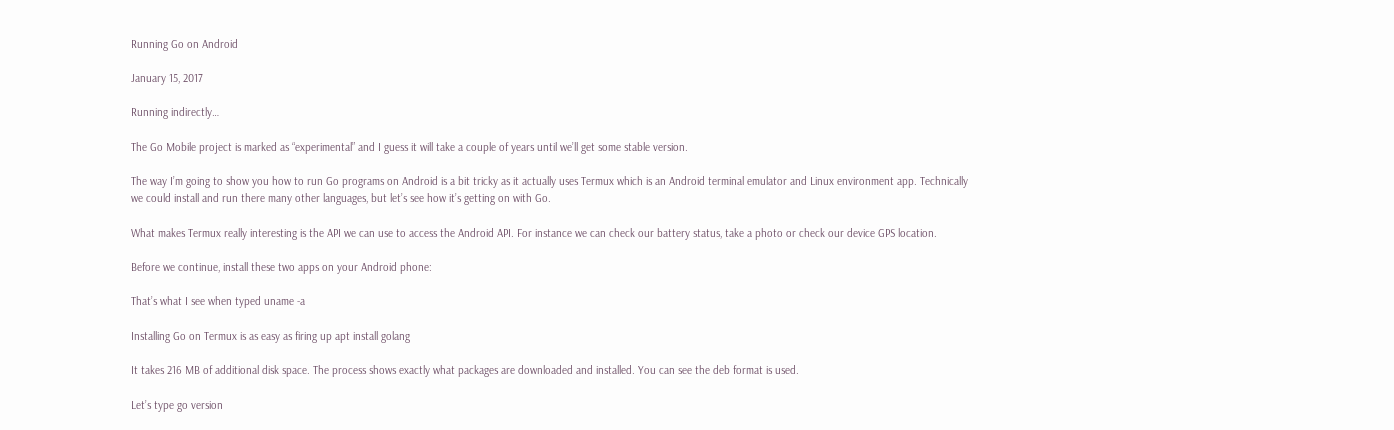Running Go on Android

January 15, 2017

Running indirectly…

The Go Mobile project is marked as “experimental” and I guess it will take a couple of years until we’ll get some stable version.

The way I’m going to show you how to run Go programs on Android is a bit tricky as it actually uses Termux which is an Android terminal emulator and Linux environment app. Technically we could install and run there many other languages, but let’s see how it’s getting on with Go.

What makes Termux really interesting is the API we can use to access the Android API. For instance we can check our battery status, take a photo or check our device GPS location.

Before we continue, install these two apps on your Android phone:

That’s what I see when typed uname -a

Installing Go on Termux is as easy as firing up apt install golang

It takes 216 MB of additional disk space. The process shows exactly what packages are downloaded and installed. You can see the deb format is used.

Let’s type go version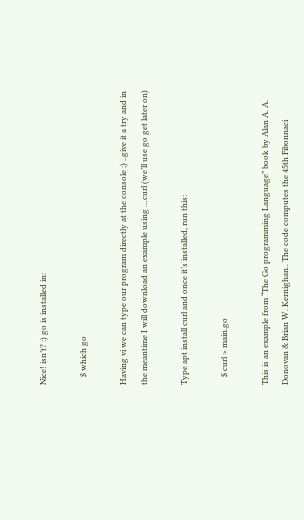Nice! isn’t? :) go is installed in:

    $ which go

Having vi we can type our program directly at the console ;) ..give it a try and in the meantime I will download an example using …curl (we’ll use go get later on)

Type apt install curl and once it’s installed, run this:

    $ curl > main.go

This is an example from “The Go programming Language” book by Alan A. A. Donovan & Brian W. Kernighan.. The code computes the 45th Fibonnaci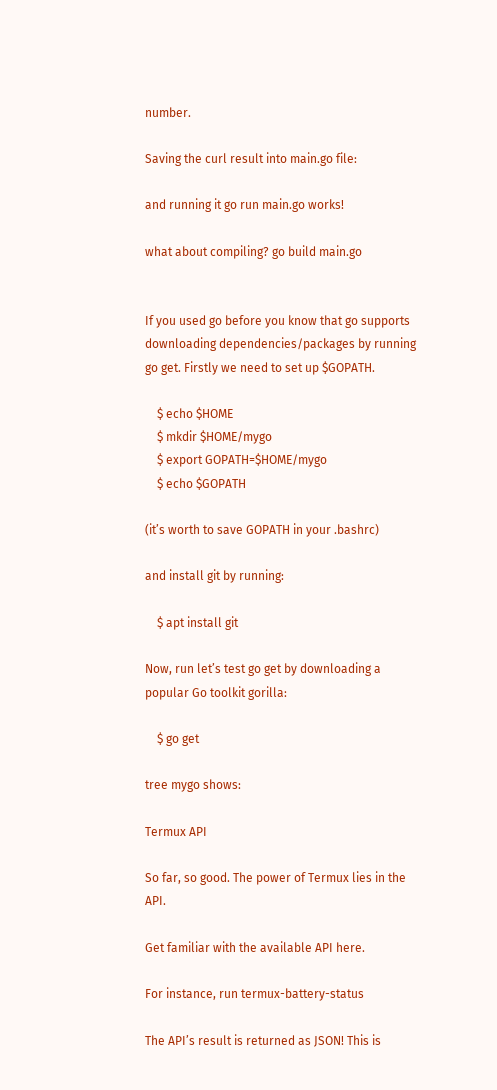number.

Saving the curl result into main.go file:

and running it go run main.go works!

what about compiling? go build main.go


If you used go before you know that go supports downloading dependencies/packages by running go get. Firstly we need to set up $GOPATH.

    $ echo $HOME
    $ mkdir $HOME/mygo
    $ export GOPATH=$HOME/mygo
    $ echo $GOPATH

(it’s worth to save GOPATH in your .bashrc)

and install git by running:

    $ apt install git

Now, run let’s test go get by downloading a popular Go toolkit gorilla:

    $ go get

tree mygo shows:

Termux API

So far, so good. The power of Termux lies in the API.

Get familiar with the available API here.

For instance, run termux-battery-status

The API’s result is returned as JSON! This is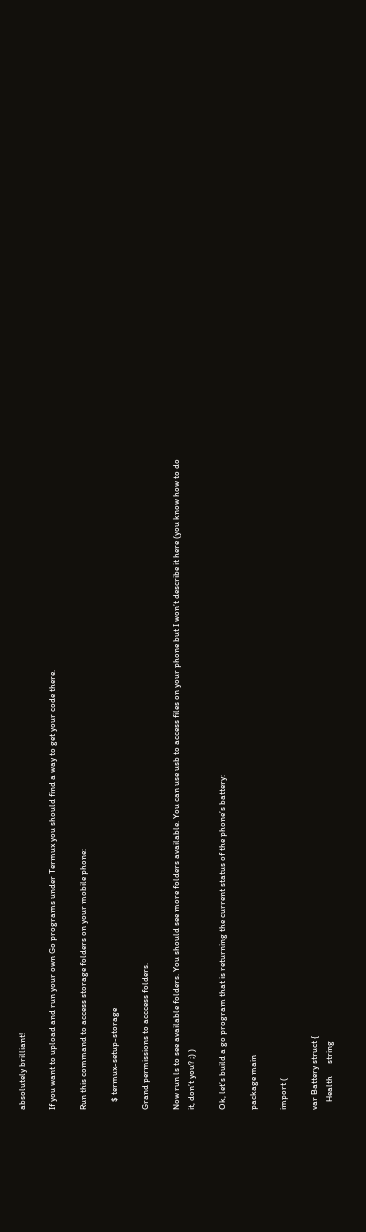absolutely brilliant!

If you want to upload and run your own Go programs under Termux you should find a way to get your code there.

Run this command to access storage folders on your mobile phone:

    $ termux-setup-storage

Grand permissions to acccess folders.

Now run ls to see available folders. You should see more folders available. You can use usb to access files on your phone but I won’t describe it here (you know how to do it, don’t you? ;) )

Ok, let’s build a go program that is returning the current status of the phone’s battery:

package main

import (

var Battery struct {
    Health      string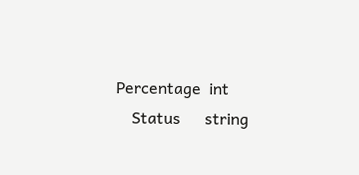Percentage  int
    Status      string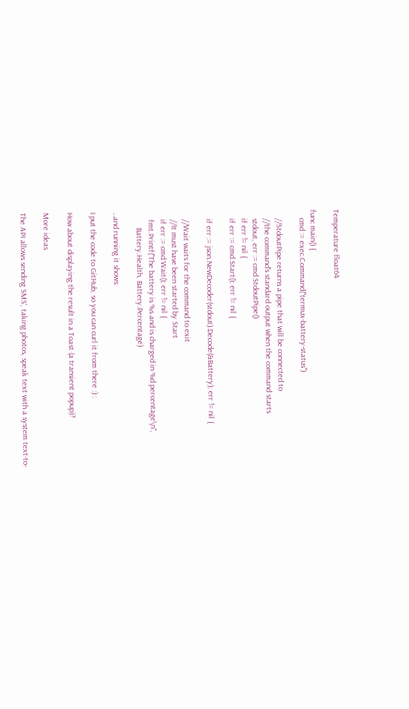Temperature float64

func main() {
    cmd := exec.Command("termux-battery-status")

    //StdoutPipe returns a pipe that will be connected to
    //the command's standard output when the command starts
    stdout, err := cmd.StdoutPipe()
    if err != nil {
    if err := cmd.Start(); err != nil {

    if err := json.NewDecoder(stdout).Decode(&Battery); err != nil {

    //Wait waits for the command to exit
    //It must have been started by Start
    if err := cmd.Wait(); err != nil {
    fmt.Printf("The battery is %s and is charged in %d percentage\n",
        Battery.Health, Battery.Percentage)

…and running it shows:

I put the code to GitHub, so you can curl it from there :) :

How about displaying the result in a Toast (a transient popup)?

More ideas

The API allows sending SMS’, taking photos, speak text with a system text-to-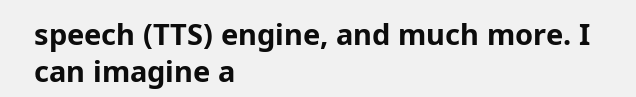speech (TTS) engine, and much more. I can imagine a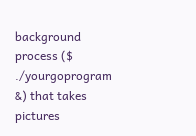background process ($ ./yourgoprogram &) that takes pictures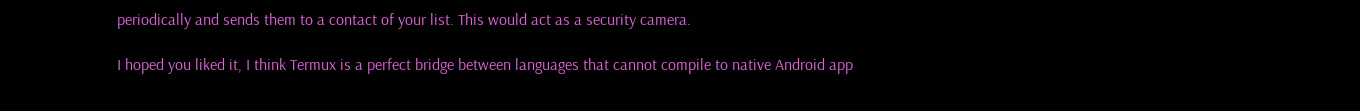periodically and sends them to a contact of your list. This would act as a security camera.

I hoped you liked it, I think Termux is a perfect bridge between languages that cannot compile to native Android app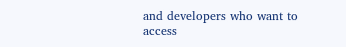and developers who want to access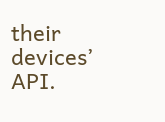their devices’ API.